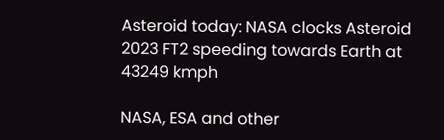Asteroid today: NASA clocks Asteroid 2023 FT2 speeding towards Earth at 43249 kmph

NASA, ESA and other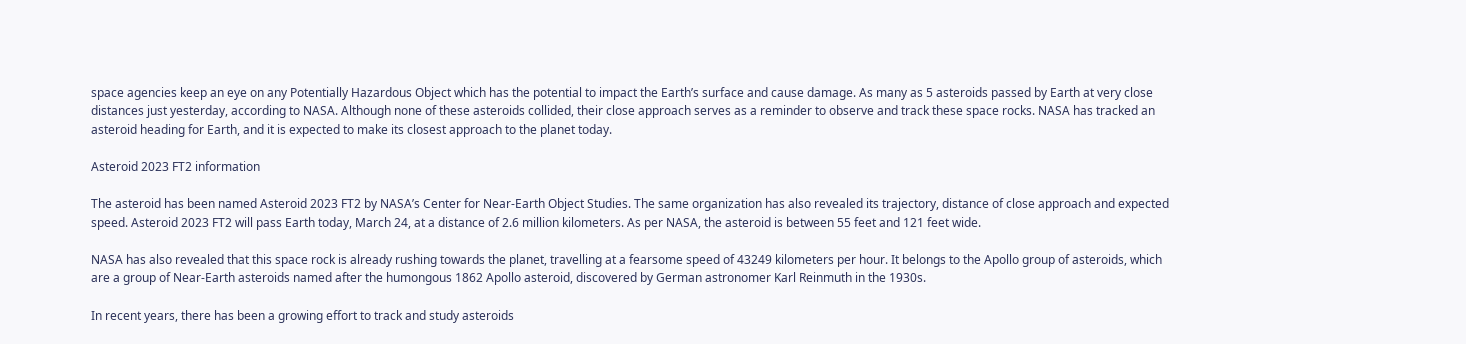space agencies keep an eye on any Potentially Hazardous Object which has the potential to impact the Earth’s surface and cause damage. As many as 5 asteroids passed by Earth at very close distances just yesterday, according to NASA. Although none of these asteroids collided, their close approach serves as a reminder to observe and track these space rocks. NASA has tracked an asteroid heading for Earth, and it is expected to make its closest approach to the planet today.

Asteroid 2023 FT2 information

The asteroid has been named Asteroid 2023 FT2 by NASA’s Center for Near-Earth Object Studies. The same organization has also revealed its trajectory, distance of close approach and expected speed. Asteroid 2023 FT2 will pass Earth today, March 24, at a distance of 2.6 million kilometers. As per NASA, the asteroid is between 55 feet and 121 feet wide.

NASA has also revealed that this space rock is already rushing towards the planet, travelling at a fearsome speed of 43249 kilometers per hour. It belongs to the Apollo group of asteroids, which are a group of Near-Earth asteroids named after the humongous 1862 Apollo asteroid, discovered by German astronomer Karl Reinmuth in the 1930s.

In recent years, there has been a growing effort to track and study asteroids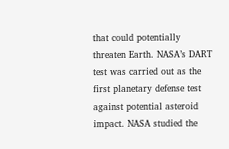that could potentially threaten Earth. NASA’s DART test was carried out as the first planetary defense test against potential asteroid impact. NASA studied the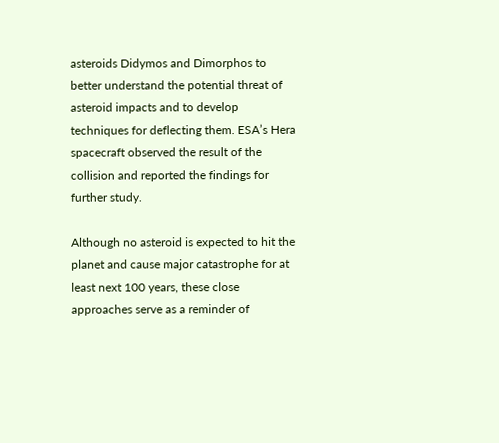asteroids Didymos and Dimorphos to better understand the potential threat of asteroid impacts and to develop techniques for deflecting them. ESA’s Hera spacecraft observed the result of the collision and reported the findings for further study.

Although no asteroid is expected to hit the planet and cause major catastrophe for at least next 100 years, these close approaches serve as a reminder of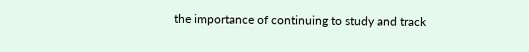the importance of continuing to study and track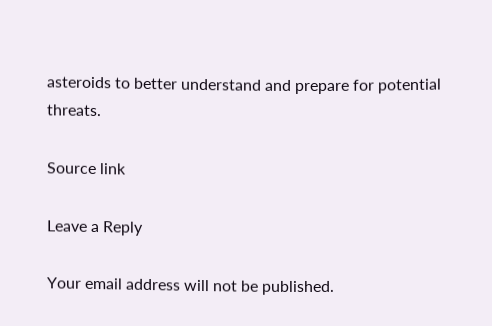asteroids to better understand and prepare for potential threats.

Source link

Leave a Reply

Your email address will not be published.